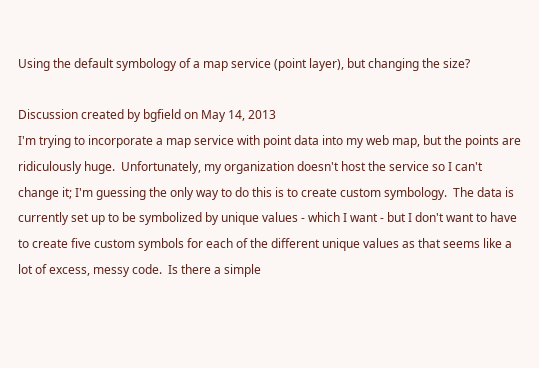Using the default symbology of a map service (point layer), but changing the size?

Discussion created by bgfield on May 14, 2013
I'm trying to incorporate a map service with point data into my web map, but the points are ridiculously huge.  Unfortunately, my organization doesn't host the service so I can't change it; I'm guessing the only way to do this is to create custom symbology.  The data is currently set up to be symbolized by unique values - which I want - but I don't want to have to create five custom symbols for each of the different unique values as that seems like a lot of excess, messy code.  Is there a simple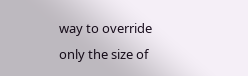way to override only the size of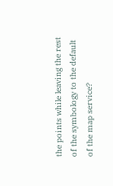the points while leaving the rest of the symbology to the default of the map service?